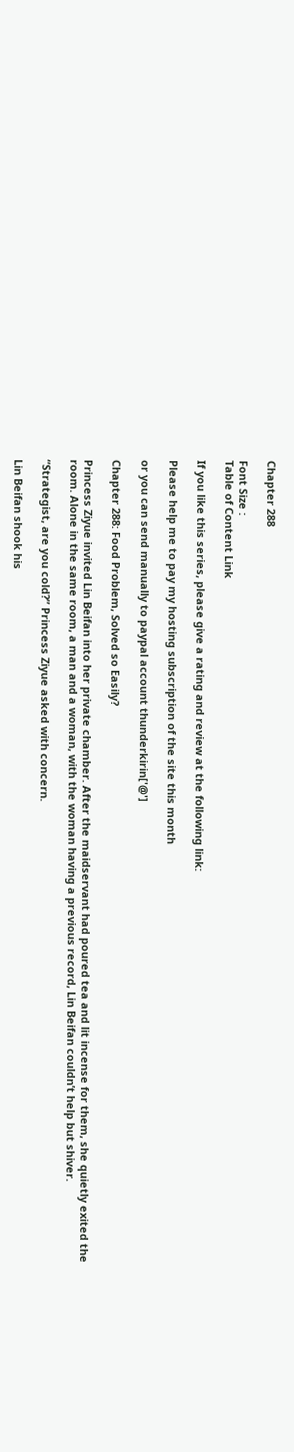Chapter 288

Font Size :
Table of Content Link

If you like this series, please give a rating and review at the following link:

Please help me to pay my hosting subscription of the site this month

or you can send manually to paypal account thunderkirin['@']

Chapter 288: Food Problem, Solved so Easily?

Princess Ziyue invited Lin Beifan into her private chamber. After the maidservant had poured tea and lit incense for them, she quietly exited the room. Alone in the same room, a man and a woman, with the woman having a previous record, Lin Beifan couldn’t help but shiver.

“Strategist, are you cold?” Princess Ziyue asked with concern.

Lin Beifan shook his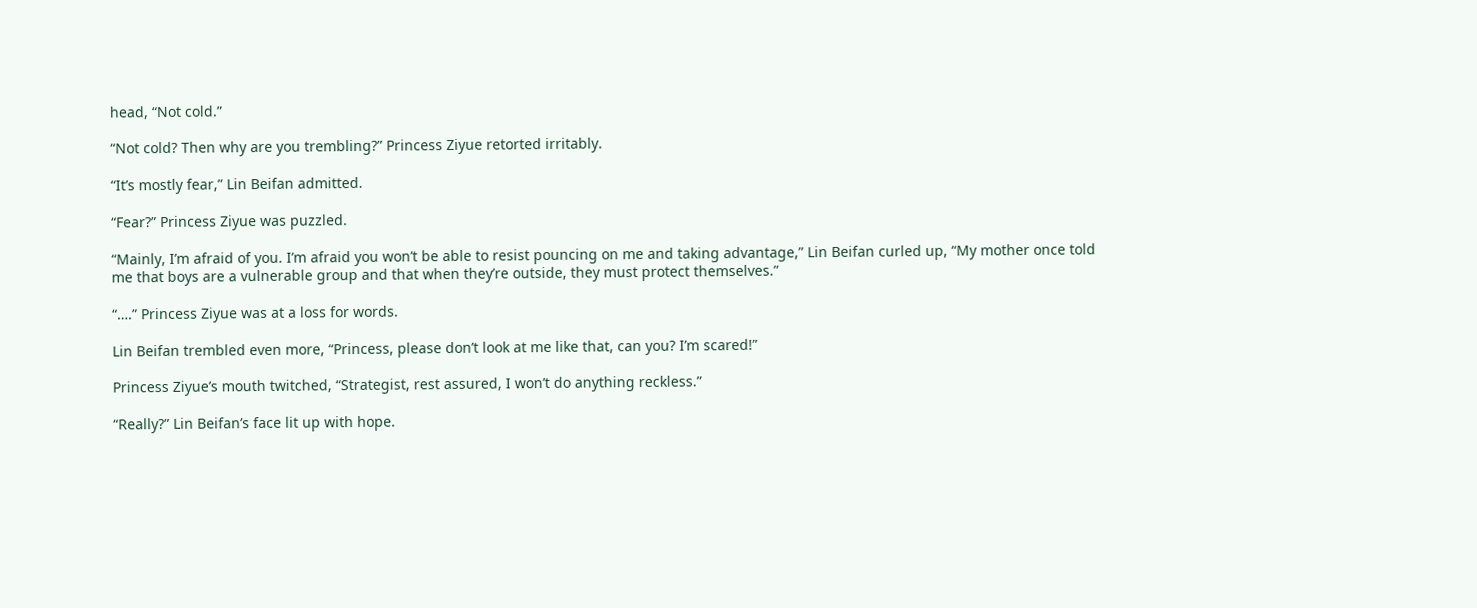head, “Not cold.”

“Not cold? Then why are you trembling?” Princess Ziyue retorted irritably.

“It’s mostly fear,” Lin Beifan admitted.

“Fear?” Princess Ziyue was puzzled.

“Mainly, I’m afraid of you. I’m afraid you won’t be able to resist pouncing on me and taking advantage,” Lin Beifan curled up, “My mother once told me that boys are a vulnerable group and that when they’re outside, they must protect themselves.”

“….” Princess Ziyue was at a loss for words.

Lin Beifan trembled even more, “Princess, please don’t look at me like that, can you? I’m scared!”

Princess Ziyue’s mouth twitched, “Strategist, rest assured, I won’t do anything reckless.”

“Really?” Lin Beifan’s face lit up with hope.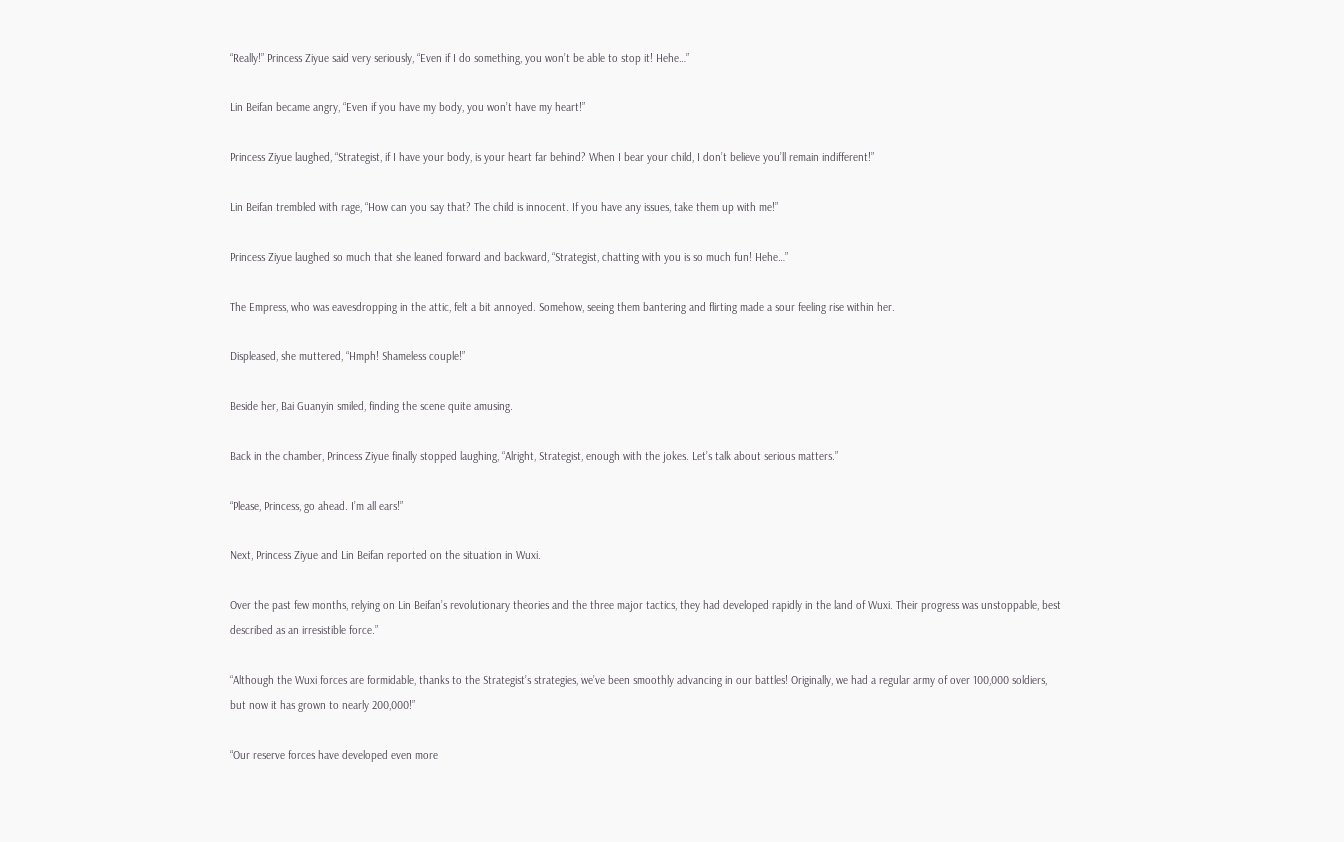“Really!” Princess Ziyue said very seriously, “Even if I do something, you won’t be able to stop it! Hehe…”

Lin Beifan became angry, “Even if you have my body, you won’t have my heart!”

Princess Ziyue laughed, “Strategist, if I have your body, is your heart far behind? When I bear your child, I don’t believe you’ll remain indifferent!”

Lin Beifan trembled with rage, “How can you say that? The child is innocent. If you have any issues, take them up with me!”

Princess Ziyue laughed so much that she leaned forward and backward, “Strategist, chatting with you is so much fun! Hehe…”

The Empress, who was eavesdropping in the attic, felt a bit annoyed. Somehow, seeing them bantering and flirting made a sour feeling rise within her.

Displeased, she muttered, “Hmph! Shameless couple!”

Beside her, Bai Guanyin smiled, finding the scene quite amusing.

Back in the chamber, Princess Ziyue finally stopped laughing, “Alright, Strategist, enough with the jokes. Let’s talk about serious matters.”

“Please, Princess, go ahead. I’m all ears!”

Next, Princess Ziyue and Lin Beifan reported on the situation in Wuxi.

Over the past few months, relying on Lin Beifan’s revolutionary theories and the three major tactics, they had developed rapidly in the land of Wuxi. Their progress was unstoppable, best described as an irresistible force.”

“Although the Wuxi forces are formidable, thanks to the Strategist’s strategies, we’ve been smoothly advancing in our battles! Originally, we had a regular army of over 100,000 soldiers, but now it has grown to nearly 200,000!”

“Our reserve forces have developed even more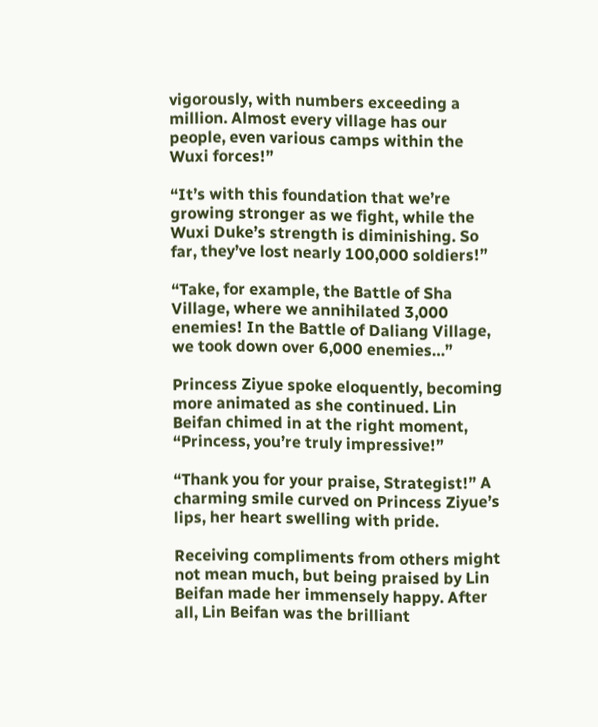vigorously, with numbers exceeding a million. Almost every village has our people, even various camps within the Wuxi forces!”

“It’s with this foundation that we’re growing stronger as we fight, while the Wuxi Duke’s strength is diminishing. So far, they’ve lost nearly 100,000 soldiers!”

“Take, for example, the Battle of Sha Village, where we annihilated 3,000 enemies! In the Battle of Daliang Village, we took down over 6,000 enemies…”

Princess Ziyue spoke eloquently, becoming more animated as she continued. Lin Beifan chimed in at the right moment, “Princess, you’re truly impressive!”

“Thank you for your praise, Strategist!” A charming smile curved on Princess Ziyue’s lips, her heart swelling with pride.

Receiving compliments from others might not mean much, but being praised by Lin Beifan made her immensely happy. After all, Lin Beifan was the brilliant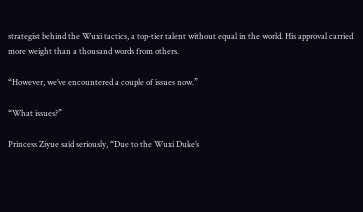strategist behind the Wuxi tactics, a top-tier talent without equal in the world. His approval carried more weight than a thousand words from others.

“However, we’ve encountered a couple of issues now.”

“What issues?”

Princess Ziyue said seriously, “Due to the Wuxi Duke’s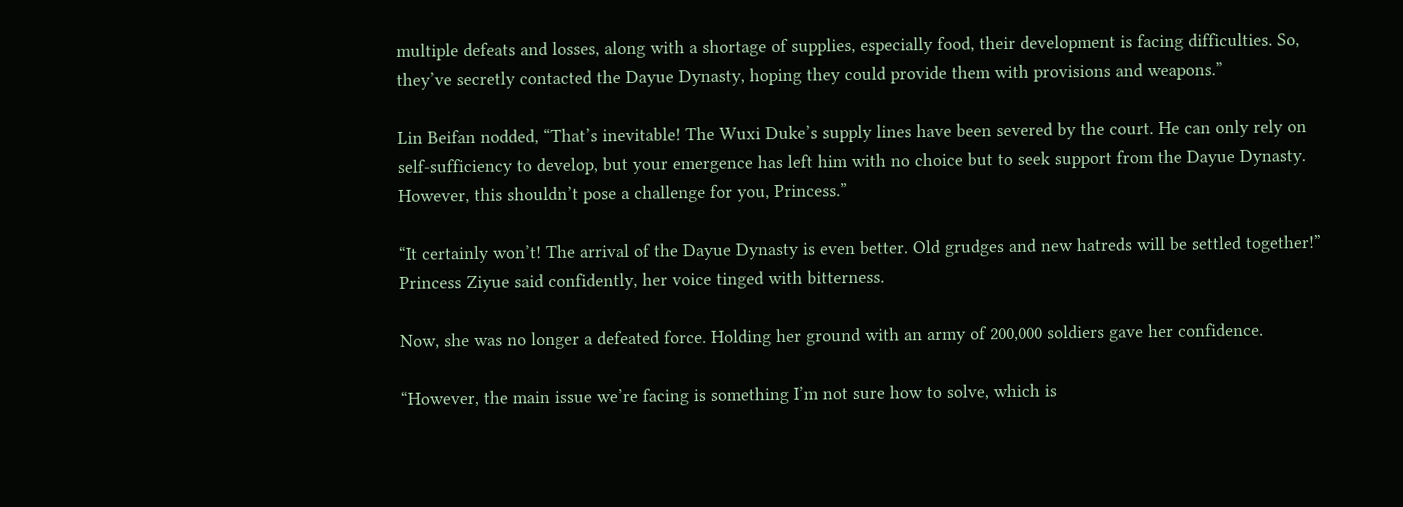multiple defeats and losses, along with a shortage of supplies, especially food, their development is facing difficulties. So, they’ve secretly contacted the Dayue Dynasty, hoping they could provide them with provisions and weapons.”

Lin Beifan nodded, “That’s inevitable! The Wuxi Duke’s supply lines have been severed by the court. He can only rely on self-sufficiency to develop, but your emergence has left him with no choice but to seek support from the Dayue Dynasty. However, this shouldn’t pose a challenge for you, Princess.”

“It certainly won’t! The arrival of the Dayue Dynasty is even better. Old grudges and new hatreds will be settled together!” Princess Ziyue said confidently, her voice tinged with bitterness.

Now, she was no longer a defeated force. Holding her ground with an army of 200,000 soldiers gave her confidence.

“However, the main issue we’re facing is something I’m not sure how to solve, which is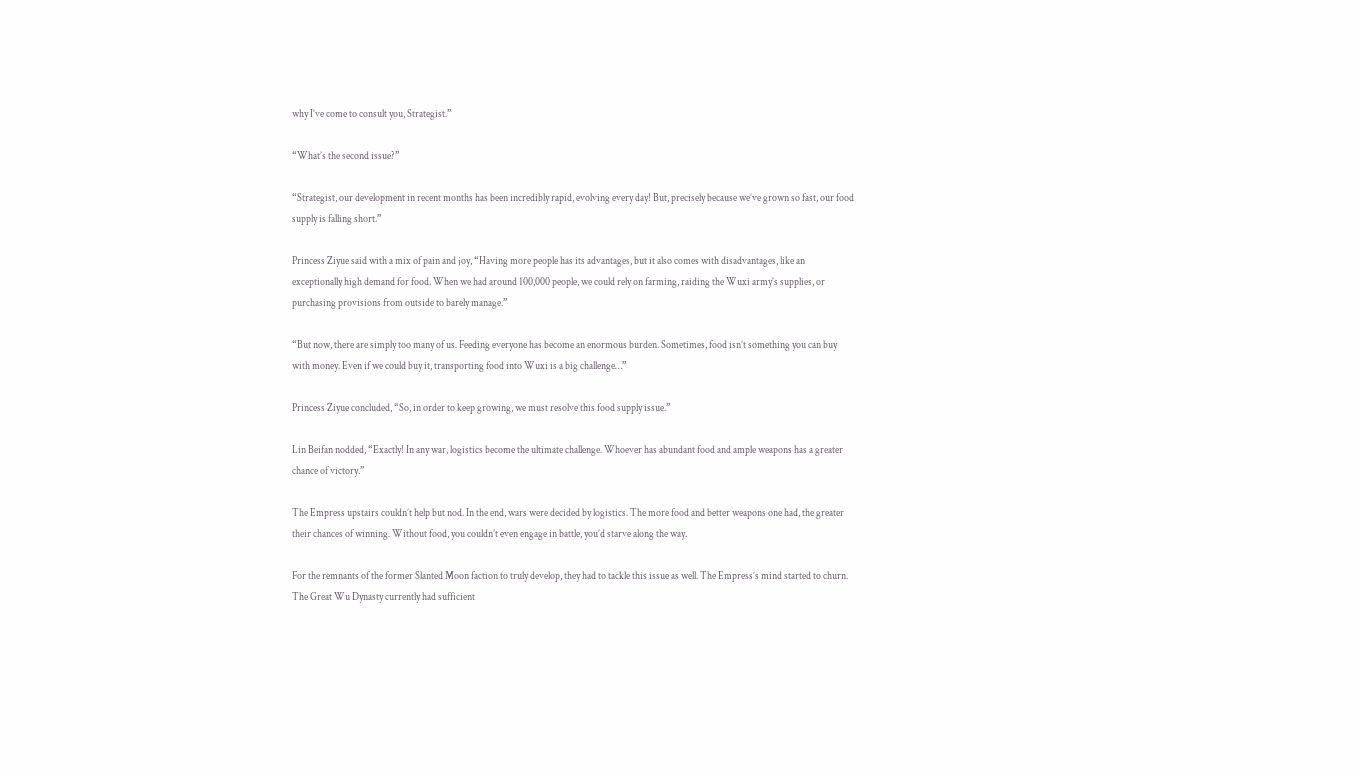why I’ve come to consult you, Strategist.”

“What’s the second issue?”

“Strategist, our development in recent months has been incredibly rapid, evolving every day! But, precisely because we’ve grown so fast, our food supply is falling short.”

Princess Ziyue said with a mix of pain and joy, “Having more people has its advantages, but it also comes with disadvantages, like an exceptionally high demand for food. When we had around 100,000 people, we could rely on farming, raiding the Wuxi army’s supplies, or purchasing provisions from outside to barely manage.”

“But now, there are simply too many of us. Feeding everyone has become an enormous burden. Sometimes, food isn’t something you can buy with money. Even if we could buy it, transporting food into Wuxi is a big challenge…”

Princess Ziyue concluded, “So, in order to keep growing, we must resolve this food supply issue.”

Lin Beifan nodded, “Exactly! In any war, logistics become the ultimate challenge. Whoever has abundant food and ample weapons has a greater chance of victory.”

The Empress upstairs couldn’t help but nod. In the end, wars were decided by logistics. The more food and better weapons one had, the greater their chances of winning. Without food, you couldn’t even engage in battle, you’d starve along the way.

For the remnants of the former Slanted Moon faction to truly develop, they had to tackle this issue as well. The Empress’s mind started to churn. The Great Wu Dynasty currently had sufficient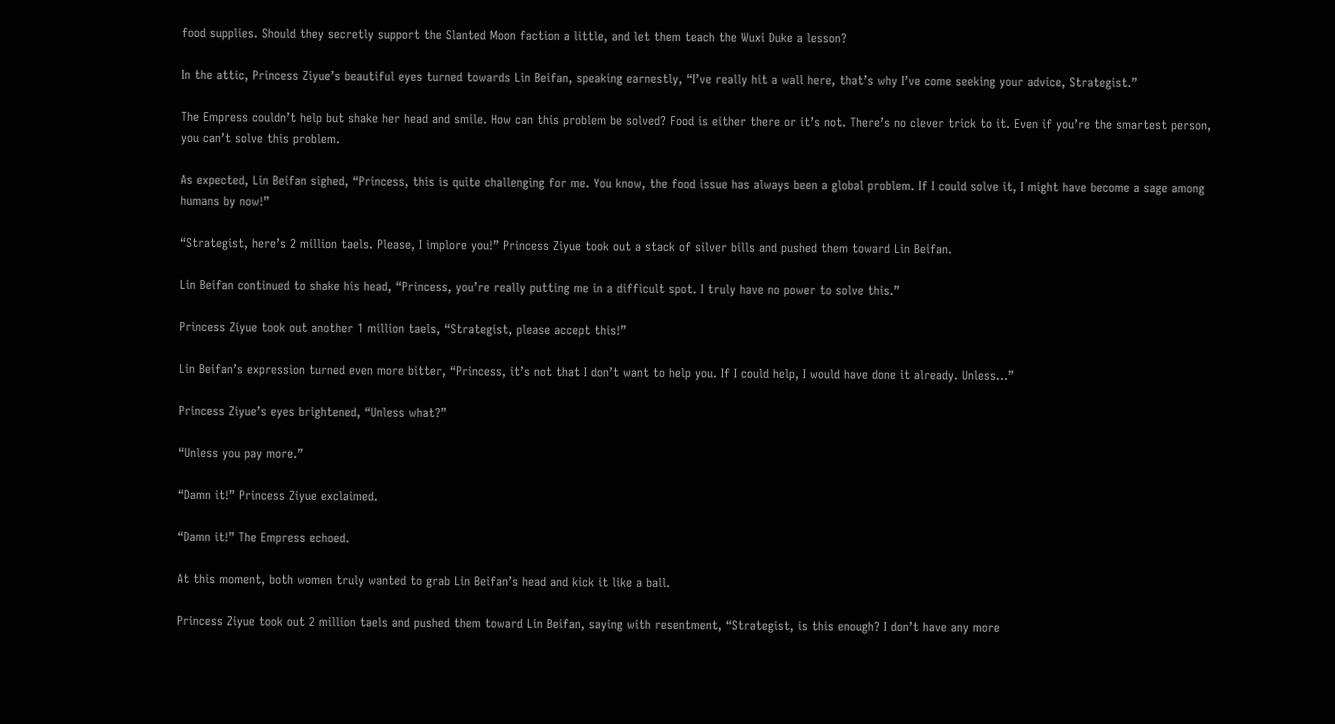food supplies. Should they secretly support the Slanted Moon faction a little, and let them teach the Wuxi Duke a lesson?

In the attic, Princess Ziyue’s beautiful eyes turned towards Lin Beifan, speaking earnestly, “I’ve really hit a wall here, that’s why I’ve come seeking your advice, Strategist.”

The Empress couldn’t help but shake her head and smile. How can this problem be solved? Food is either there or it’s not. There’s no clever trick to it. Even if you’re the smartest person, you can’t solve this problem.

As expected, Lin Beifan sighed, “Princess, this is quite challenging for me. You know, the food issue has always been a global problem. If I could solve it, I might have become a sage among humans by now!”

“Strategist, here’s 2 million taels. Please, I implore you!” Princess Ziyue took out a stack of silver bills and pushed them toward Lin Beifan.

Lin Beifan continued to shake his head, “Princess, you’re really putting me in a difficult spot. I truly have no power to solve this.”

Princess Ziyue took out another 1 million taels, “Strategist, please accept this!”

Lin Beifan’s expression turned even more bitter, “Princess, it’s not that I don’t want to help you. If I could help, I would have done it already. Unless…”

Princess Ziyue’s eyes brightened, “Unless what?”

“Unless you pay more.”

“Damn it!” Princess Ziyue exclaimed.

“Damn it!” The Empress echoed.

At this moment, both women truly wanted to grab Lin Beifan’s head and kick it like a ball.

Princess Ziyue took out 2 million taels and pushed them toward Lin Beifan, saying with resentment, “Strategist, is this enough? I don’t have any more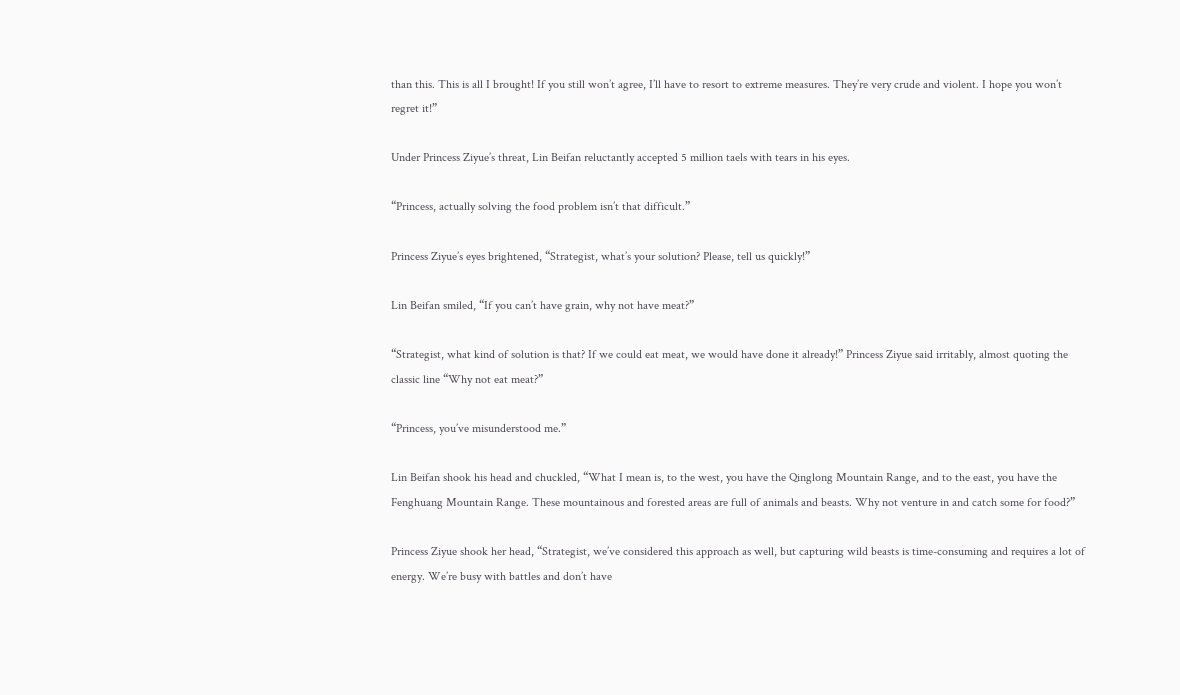than this. This is all I brought! If you still won’t agree, I’ll have to resort to extreme measures. They’re very crude and violent. I hope you won’t regret it!”

Under Princess Ziyue’s threat, Lin Beifan reluctantly accepted 5 million taels with tears in his eyes.

“Princess, actually solving the food problem isn’t that difficult.”

Princess Ziyue’s eyes brightened, “Strategist, what’s your solution? Please, tell us quickly!”

Lin Beifan smiled, “If you can’t have grain, why not have meat?”

“Strategist, what kind of solution is that? If we could eat meat, we would have done it already!” Princess Ziyue said irritably, almost quoting the classic line “Why not eat meat?”

“Princess, you’ve misunderstood me.”

Lin Beifan shook his head and chuckled, “What I mean is, to the west, you have the Qinglong Mountain Range, and to the east, you have the Fenghuang Mountain Range. These mountainous and forested areas are full of animals and beasts. Why not venture in and catch some for food?”

Princess Ziyue shook her head, “Strategist, we’ve considered this approach as well, but capturing wild beasts is time-consuming and requires a lot of energy. We’re busy with battles and don’t have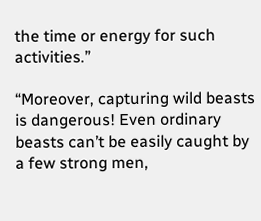the time or energy for such activities.”

“Moreover, capturing wild beasts is dangerous! Even ordinary beasts can’t be easily caught by a few strong men,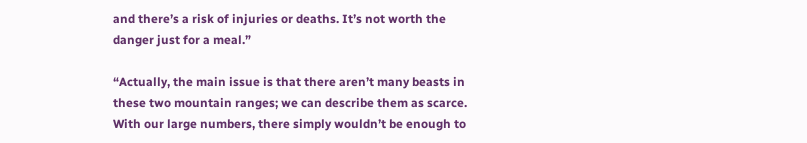and there’s a risk of injuries or deaths. It’s not worth the danger just for a meal.”

“Actually, the main issue is that there aren’t many beasts in these two mountain ranges; we can describe them as scarce. With our large numbers, there simply wouldn’t be enough to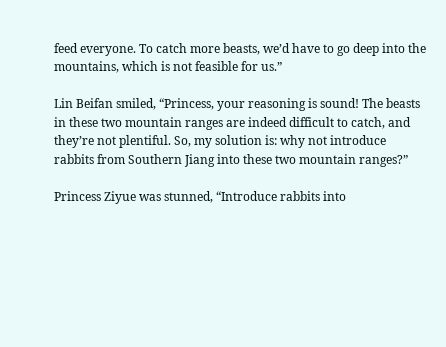feed everyone. To catch more beasts, we’d have to go deep into the mountains, which is not feasible for us.”

Lin Beifan smiled, “Princess, your reasoning is sound! The beasts in these two mountain ranges are indeed difficult to catch, and they’re not plentiful. So, my solution is: why not introduce rabbits from Southern Jiang into these two mountain ranges?”

Princess Ziyue was stunned, “Introduce rabbits into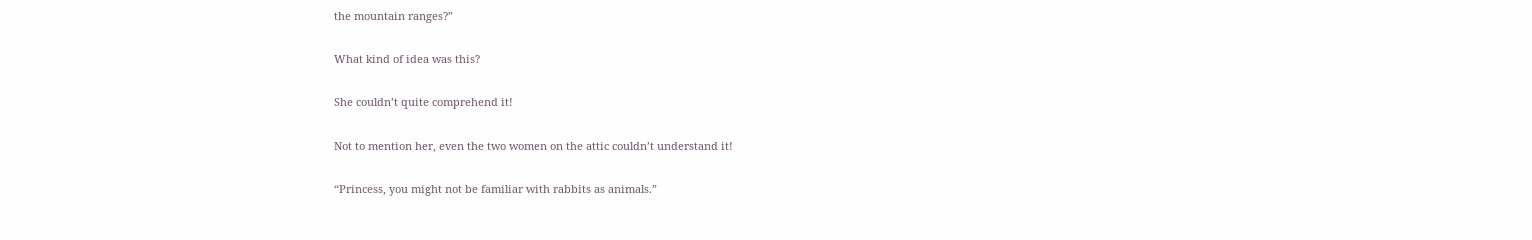the mountain ranges?”

What kind of idea was this?

She couldn’t quite comprehend it!

Not to mention her, even the two women on the attic couldn’t understand it!

“Princess, you might not be familiar with rabbits as animals.”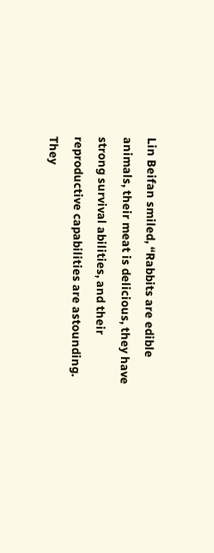Lin Beifan smiled, “Rabbits are edible animals, their meat is delicious, they have strong survival abilities, and their reproductive capabilities are astounding. They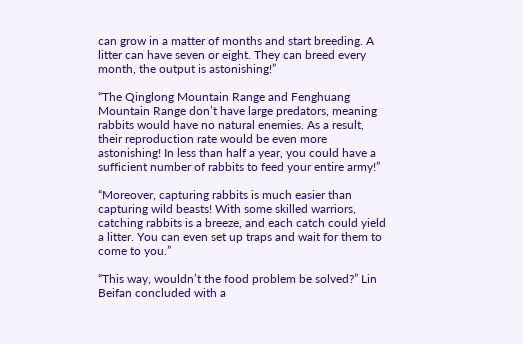can grow in a matter of months and start breeding. A litter can have seven or eight. They can breed every month, the output is astonishing!”

“The Qinglong Mountain Range and Fenghuang Mountain Range don’t have large predators, meaning rabbits would have no natural enemies. As a result, their reproduction rate would be even more astonishing! In less than half a year, you could have a sufficient number of rabbits to feed your entire army!”

“Moreover, capturing rabbits is much easier than capturing wild beasts! With some skilled warriors, catching rabbits is a breeze, and each catch could yield a litter. You can even set up traps and wait for them to come to you.”

“This way, wouldn’t the food problem be solved?” Lin Beifan concluded with a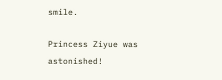smile.

Princess Ziyue was astonished!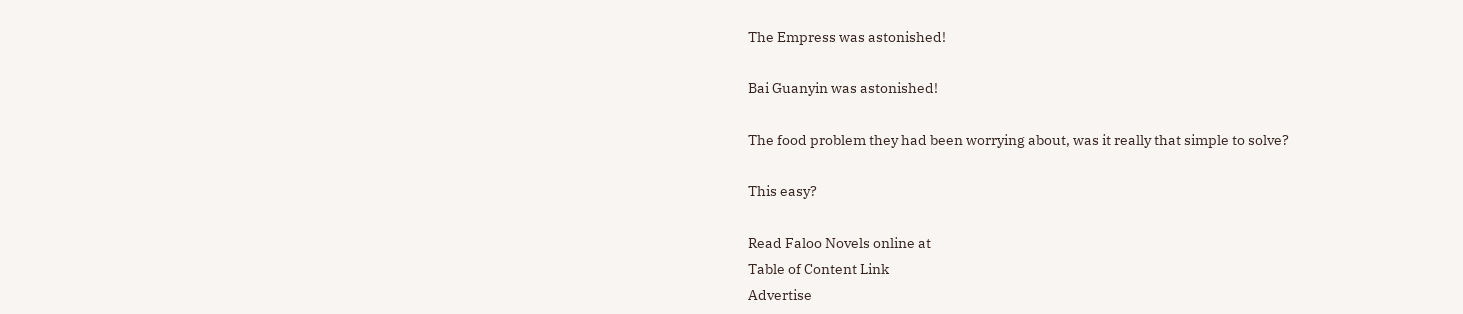The Empress was astonished!

Bai Guanyin was astonished!

The food problem they had been worrying about, was it really that simple to solve?

This easy?

Read Faloo Novels online at
Table of Content Link
Advertise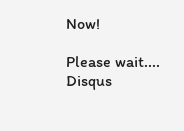Now!

Please wait....
Disqus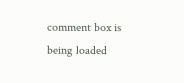comment box is being loaded